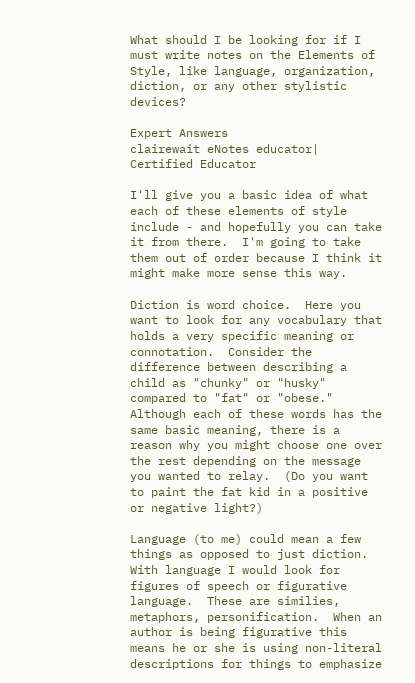What should I be looking for if I must write notes on the Elements of Style, like language, organization, diction, or any other stylistic devices?

Expert Answers
clairewait eNotes educator| Certified Educator

I'll give you a basic idea of what each of these elements of style include - and hopefully you can take it from there.  I'm going to take them out of order because I think it might make more sense this way.

Diction is word choice.  Here you want to look for any vocabulary that holds a very specific meaning or connotation.  Consider the difference between describing a child as "chunky" or "husky" compared to "fat" or "obese."  Although each of these words has the same basic meaning, there is a reason why you might choose one over the rest depending on the message you wanted to relay.  (Do you want to paint the fat kid in a positive or negative light?)

Language (to me) could mean a few things as opposed to just diction.  With language I would look for figures of speech or figurative language.  These are similies, metaphors, personification.  When an author is being figurative this means he or she is using non-literal descriptions for things to emphasize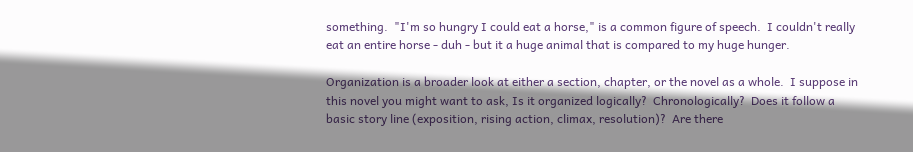something.  "I'm so hungry I could eat a horse," is a common figure of speech.  I couldn't really eat an entire horse - duh - but it a huge animal that is compared to my huge hunger.

Organization is a broader look at either a section, chapter, or the novel as a whole.  I suppose in this novel you might want to ask, Is it organized logically?  Chronologically?  Does it follow a basic story line (exposition, rising action, climax, resolution)?  Are there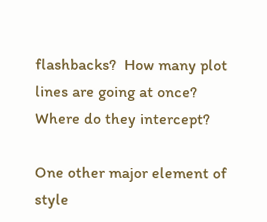flashbacks?  How many plot lines are going at once?  Where do they intercept?

One other major element of style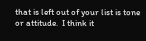that is left out of your list is tone or attitude.  I think it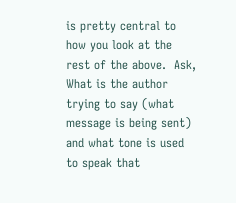is pretty central to how you look at the rest of the above.  Ask, What is the author trying to say (what message is being sent) and what tone is used to speak that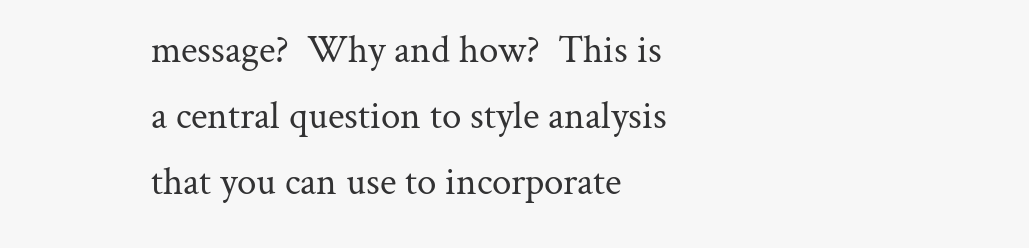message?  Why and how?  This is a central question to style analysis that you can use to incorporate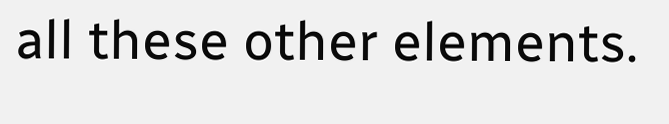all these other elements.